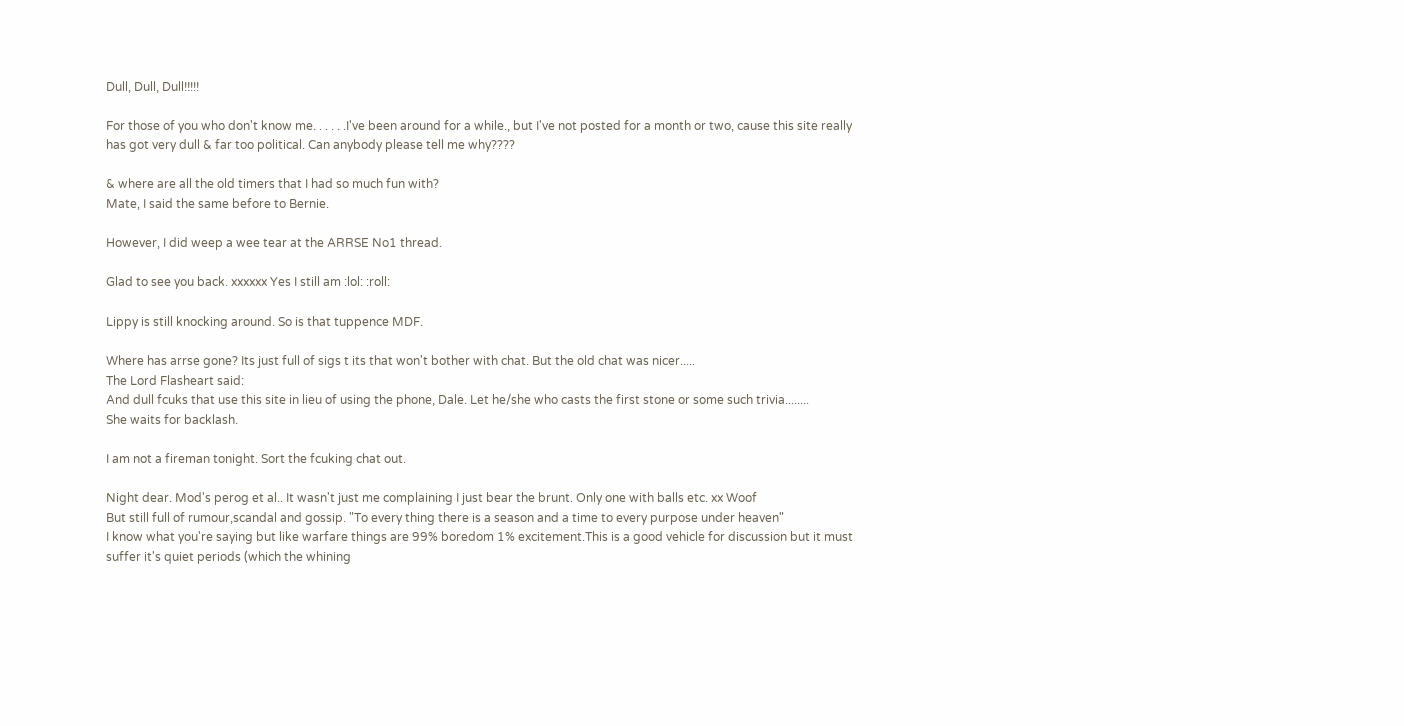Dull, Dull, Dull!!!!!

For those of you who don't know me. . . . . .I've been around for a while., but I've not posted for a month or two, cause this site really has got very dull & far too political. Can anybody please tell me why????

& where are all the old timers that I had so much fun with?
Mate, I said the same before to Bernie.

However, I did weep a wee tear at the ARRSE No1 thread.

Glad to see you back. xxxxxx Yes I still am :lol: :roll:

Lippy is still knocking around. So is that tuppence MDF.

Where has arrse gone? Its just full of sigs t its that won't bother with chat. But the old chat was nicer.....
The Lord Flasheart said:
And dull fcuks that use this site in lieu of using the phone, Dale. Let he/she who casts the first stone or some such trivia........
She waits for backlash.

I am not a fireman tonight. Sort the fcuking chat out.

Night dear. Mod's perog et al.. It wasn't just me complaining I just bear the brunt. Only one with balls etc. xx Woof
But still full of rumour,scandal and gossip. "To every thing there is a season and a time to every purpose under heaven"
I know what you're saying but like warfare things are 99% boredom 1% excitement.This is a good vehicle for discussion but it must suffer it's quiet periods (which the whining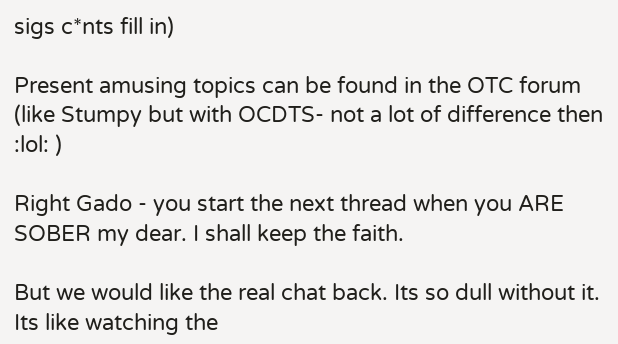sigs c*nts fill in)

Present amusing topics can be found in the OTC forum (like Stumpy but with OCDTS- not a lot of difference then :lol: )

Right Gado - you start the next thread when you ARE SOBER my dear. I shall keep the faith.

But we would like the real chat back. Its so dull without it. Its like watching the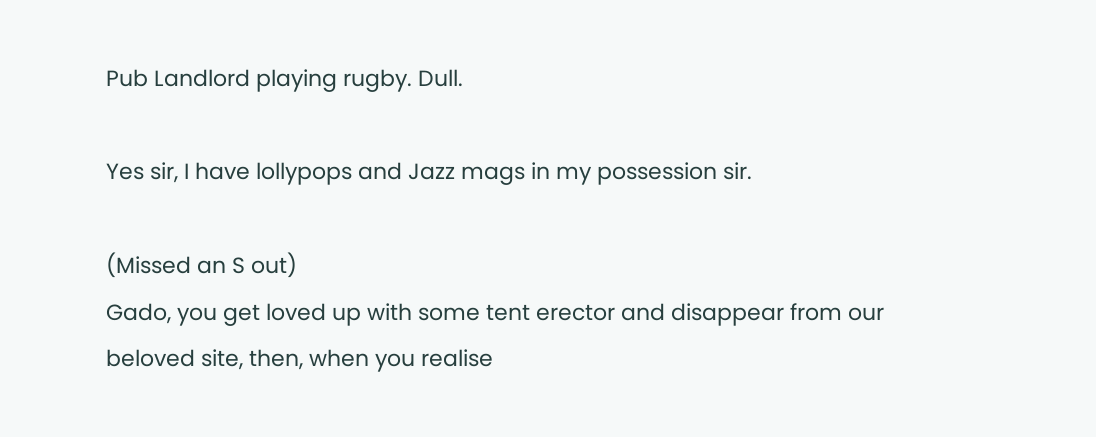Pub Landlord playing rugby. Dull.

Yes sir, I have lollypops and Jazz mags in my possession sir.

(Missed an S out)
Gado, you get loved up with some tent erector and disappear from our beloved site, then, when you realise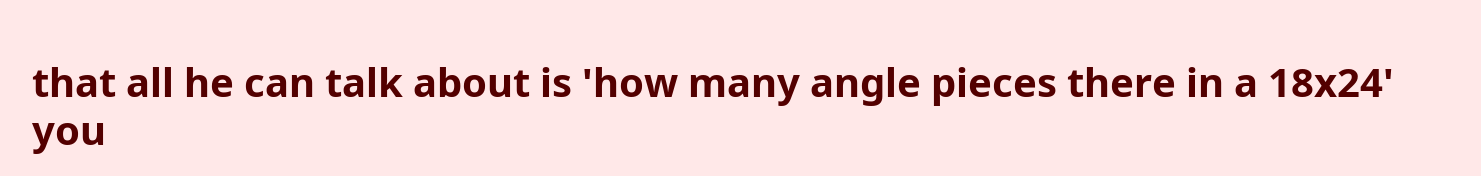that all he can talk about is 'how many angle pieces there in a 18x24' you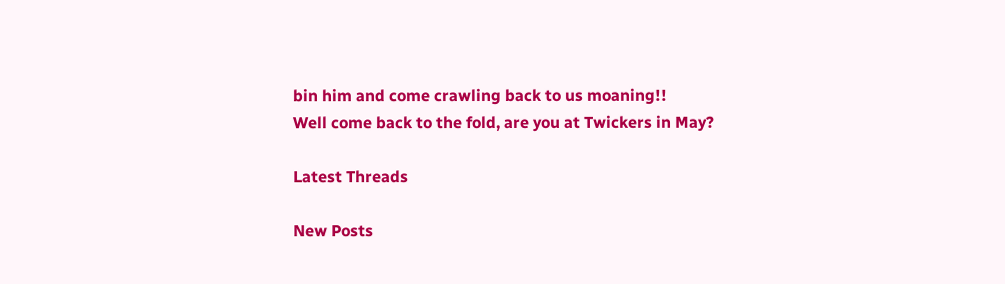bin him and come crawling back to us moaning!!
Well come back to the fold, are you at Twickers in May?

Latest Threads

New Posts